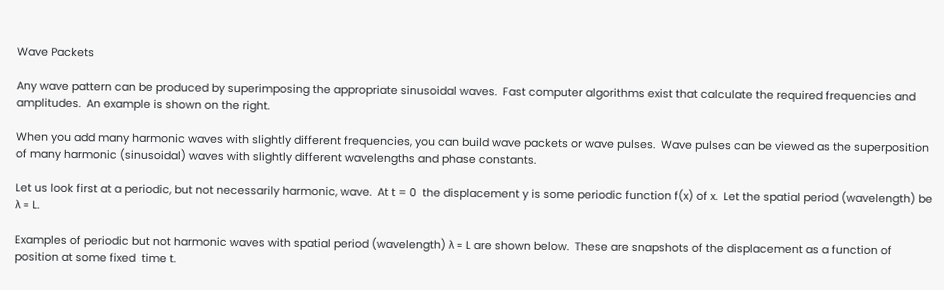Wave Packets

Any wave pattern can be produced by superimposing the appropriate sinusoidal waves.  Fast computer algorithms exist that calculate the required frequencies and amplitudes.  An example is shown on the right.

When you add many harmonic waves with slightly different frequencies, you can build wave packets or wave pulses.  Wave pulses can be viewed as the superposition of many harmonic (sinusoidal) waves with slightly different wavelengths and phase constants.

Let us look first at a periodic, but not necessarily harmonic, wave.  At t = 0  the displacement y is some periodic function f(x) of x.  Let the spatial period (wavelength) be λ = L.

Examples of periodic but not harmonic waves with spatial period (wavelength) λ = L are shown below.  These are snapshots of the displacement as a function of position at some fixed  time t.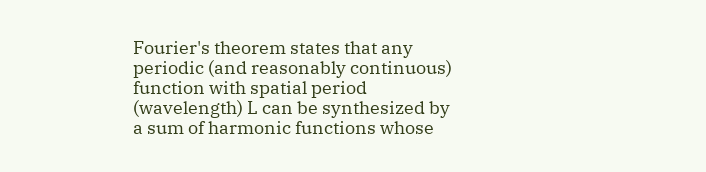Fourier's theorem states that any periodic (and reasonably continuous) function with spatial period (wavelength) L can be synthesized by a sum of harmonic functions whose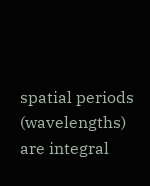spatial periods (wavelengths) are integral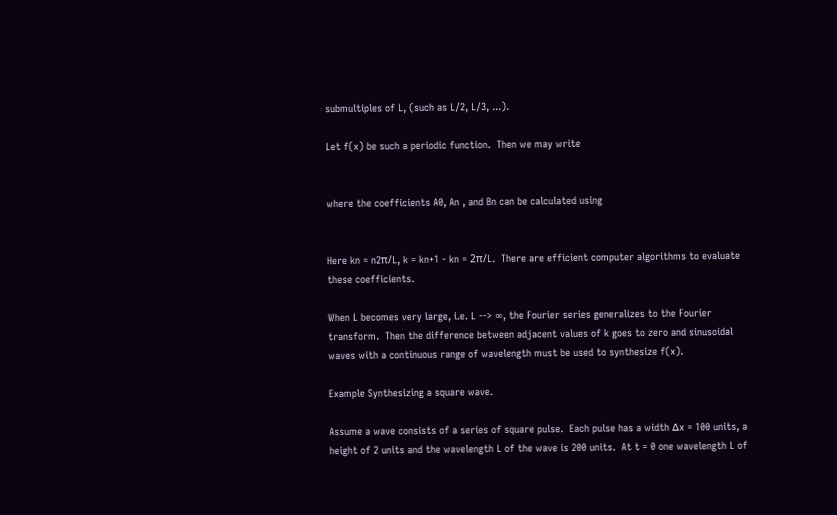submultiples of L, (such as L/2, L/3, ...).

Let f(x) be such a periodic function.  Then we may write


where the coefficients A0, An , and Bn can be calculated using


Here kn = n2π/L, k = kn+1 - kn = 2π/L.  There are efficient computer algorithms to evaluate these coefficients.

When L becomes very large, i.e. L --> ∞, the Fourier series generalizes to the Fourier transform.  Then the difference between adjacent values of k goes to zero and sinusoidal waves with a continuous range of wavelength must be used to synthesize f(x).

Example Synthesizing a square wave.

Assume a wave consists of a series of square pulse.  Each pulse has a width ∆x = 100 units, a height of 2 units and the wavelength L of the wave is 200 units.  At t = 0 one wavelength L of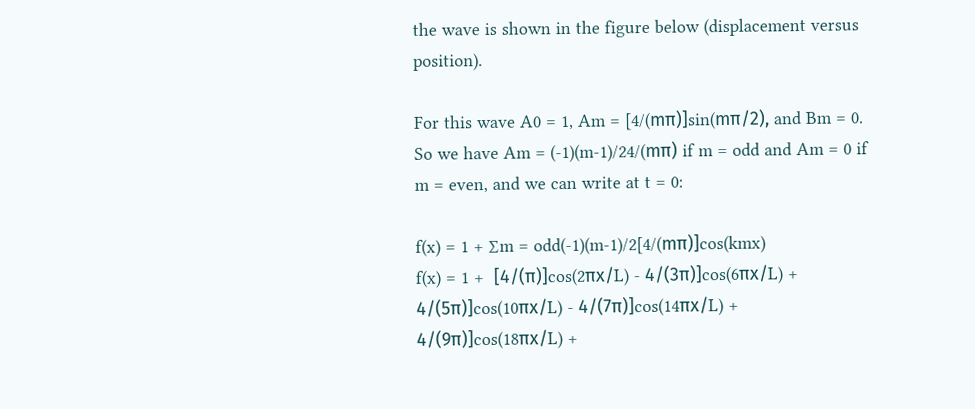the wave is shown in the figure below (displacement versus position).

For this wave A0 = 1, Am = [4/(mπ)]sin(mπ/2), and Bm = 0.
So we have Am = (-1)(m-1)/24/(mπ) if m = odd and Am = 0 if m = even, and we can write at t = 0:

f(x) = 1 + ∑m = odd(-1)(m-1)/2[4/(mπ)]cos(kmx)
f(x) = 1 +  [4/(π)]cos(2πx/L) - 4/(3π)]cos(6πx/L) + 4/(5π)]cos(10πx/L) - 4/(7π)]cos(14πx/L) + 4/(9π)]cos(18πx/L) +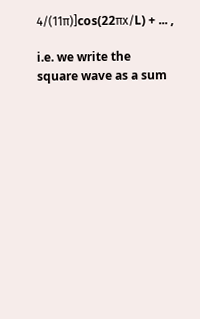4/(11π)]cos(22πx/L) + ... ,

i.e. we write the square wave as a sum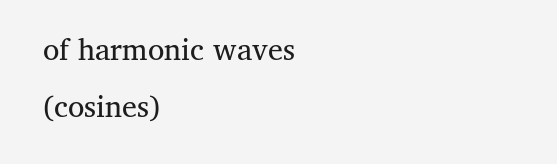of harmonic waves (cosines)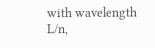with wavelength L/n,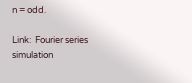n = odd.

Link:  Fourier series simulation